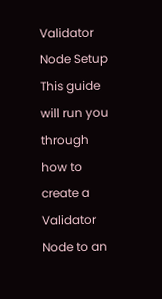Validator Node Setup
This guide will run you through how to create a Validator Node to an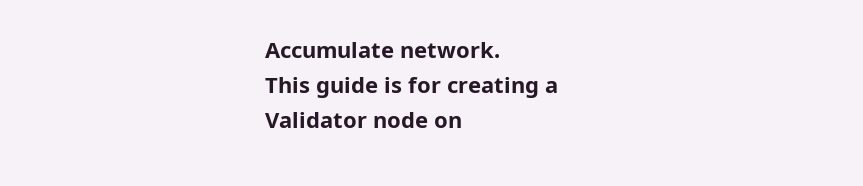Accumulate network.
This guide is for creating a Validator node on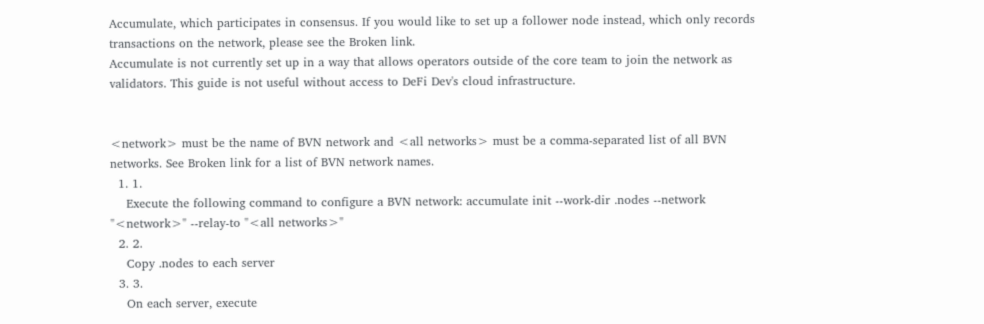Accumulate, which participates in consensus. If you would like to set up a follower node instead, which only records transactions on the network, please see the Broken link.
Accumulate is not currently set up in a way that allows operators outside of the core team to join the network as validators. This guide is not useful without access to DeFi Dev's cloud infrastructure.


<network> must be the name of BVN network and <all networks> must be a comma-separated list of all BVN networks. See Broken link for a list of BVN network names.
  1. 1.
    Execute the following command to configure a BVN network: accumulate init --work-dir .nodes --network "<network>" --relay-to "<all networks>"
  2. 2.
    Copy .nodes to each server
  3. 3.
    On each server, execute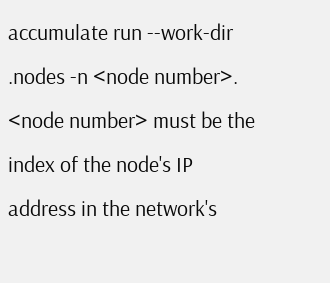accumulate run --work-dir .nodes -n <node number>. <node number> must be the index of the node's IP address in the network's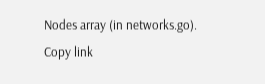Nodes array (in networks.go).
Copy link